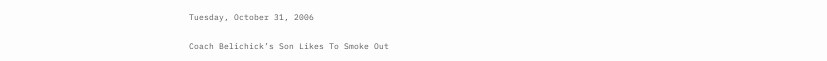Tuesday, October 31, 2006

Coach Belichick’s Son Likes To Smoke Out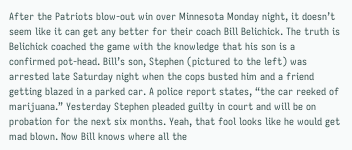After the Patriots blow-out win over Minnesota Monday night, it doesn’t seem like it can get any better for their coach Bill Belichick. The truth is Belichick coached the game with the knowledge that his son is a confirmed pot-head. Bill’s son, Stephen (pictured to the left) was arrested late Saturday night when the cops busted him and a friend getting blazed in a parked car. A police report states, “the car reeked of marijuana.” Yesterday Stephen pleaded guilty in court and will be on probation for the next six months. Yeah, that fool looks like he would get mad blown. Now Bill knows where all the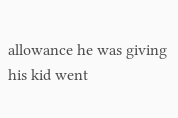allowance he was giving his kid went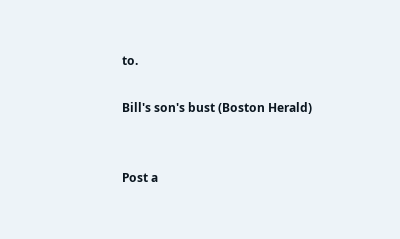to.

Bill's son's bust (Boston Herald)


Post a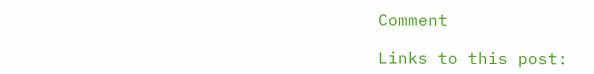Comment

Links to this post: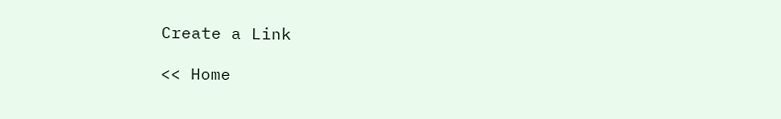Create a Link

<< Home